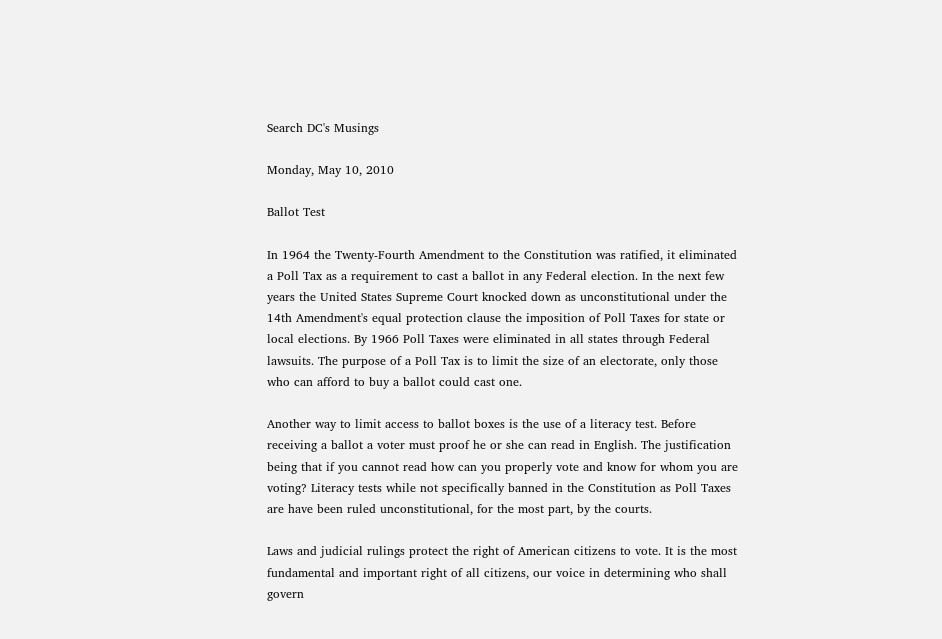Search DC's Musings

Monday, May 10, 2010

Ballot Test

In 1964 the Twenty-Fourth Amendment to the Constitution was ratified, it eliminated a Poll Tax as a requirement to cast a ballot in any Federal election. In the next few years the United States Supreme Court knocked down as unconstitutional under the 14th Amendment's equal protection clause the imposition of Poll Taxes for state or local elections. By 1966 Poll Taxes were eliminated in all states through Federal lawsuits. The purpose of a Poll Tax is to limit the size of an electorate, only those who can afford to buy a ballot could cast one.

Another way to limit access to ballot boxes is the use of a literacy test. Before receiving a ballot a voter must proof he or she can read in English. The justification being that if you cannot read how can you properly vote and know for whom you are voting? Literacy tests while not specifically banned in the Constitution as Poll Taxes are have been ruled unconstitutional, for the most part, by the courts.

Laws and judicial rulings protect the right of American citizens to vote. It is the most fundamental and important right of all citizens, our voice in determining who shall govern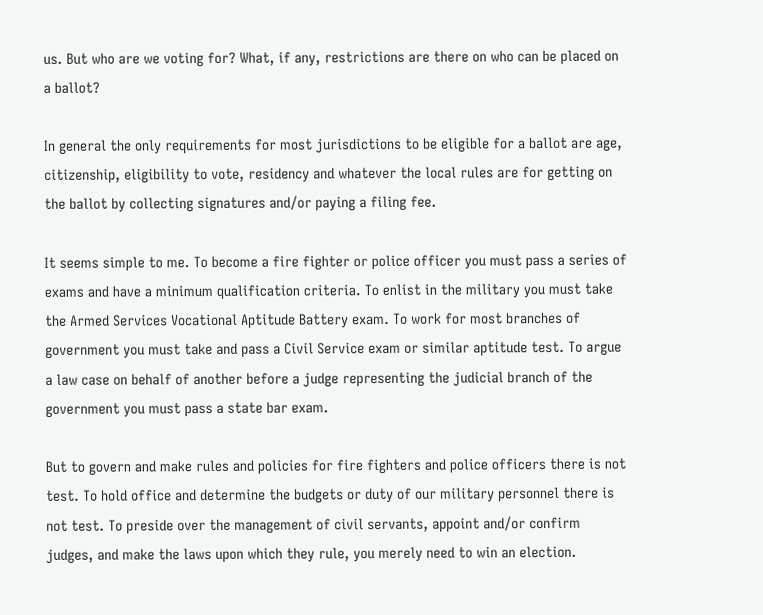us. But who are we voting for? What, if any, restrictions are there on who can be placed on a ballot?

In general the only requirements for most jurisdictions to be eligible for a ballot are age, citizenship, eligibility to vote, residency and whatever the local rules are for getting on the ballot by collecting signatures and/or paying a filing fee.

It seems simple to me. To become a fire fighter or police officer you must pass a series of exams and have a minimum qualification criteria. To enlist in the military you must take the Armed Services Vocational Aptitude Battery exam. To work for most branches of government you must take and pass a Civil Service exam or similar aptitude test. To argue a law case on behalf of another before a judge representing the judicial branch of the government you must pass a state bar exam.

But to govern and make rules and policies for fire fighters and police officers there is not test. To hold office and determine the budgets or duty of our military personnel there is not test. To preside over the management of civil servants, appoint and/or confirm judges, and make the laws upon which they rule, you merely need to win an election.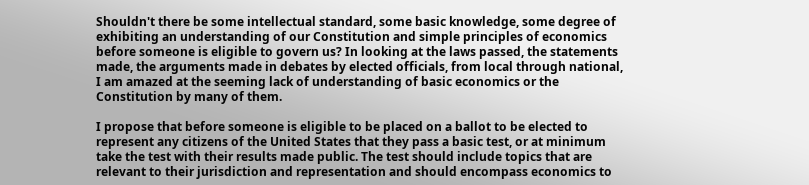Shouldn't there be some intellectual standard, some basic knowledge, some degree of exhibiting an understanding of our Constitution and simple principles of economics before someone is eligible to govern us? In looking at the laws passed, the statements made, the arguments made in debates by elected officials, from local through national, I am amazed at the seeming lack of understanding of basic economics or the Constitution by many of them.

I propose that before someone is eligible to be placed on a ballot to be elected to represent any citizens of the United States that they pass a basic test, or at minimum take the test with their results made public. The test should include topics that are relevant to their jurisdiction and representation and should encompass economics to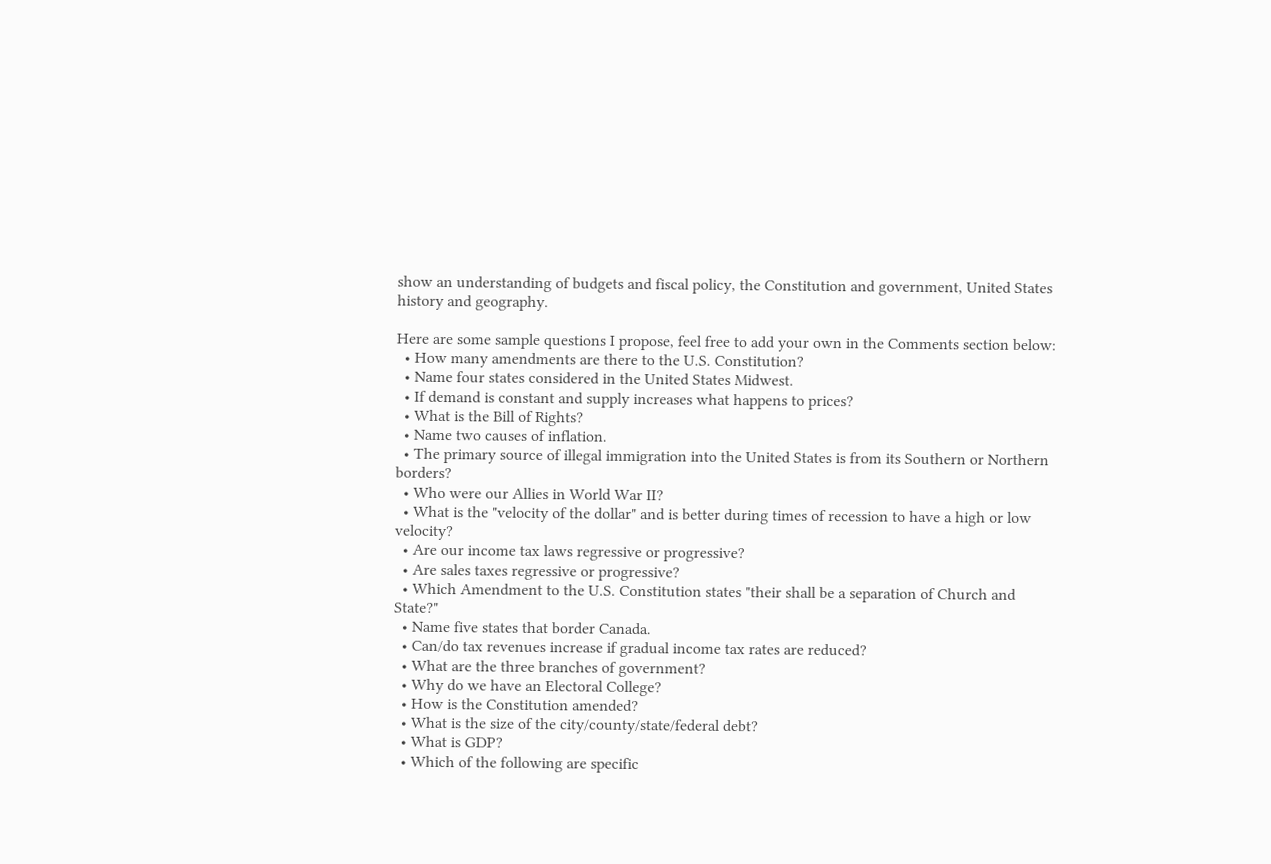show an understanding of budgets and fiscal policy, the Constitution and government, United States history and geography.

Here are some sample questions I propose, feel free to add your own in the Comments section below:
  • How many amendments are there to the U.S. Constitution?
  • Name four states considered in the United States Midwest.
  • If demand is constant and supply increases what happens to prices?
  • What is the Bill of Rights?
  • Name two causes of inflation.
  • The primary source of illegal immigration into the United States is from its Southern or Northern borders?
  • Who were our Allies in World War II?
  • What is the "velocity of the dollar" and is better during times of recession to have a high or low velocity?
  • Are our income tax laws regressive or progressive?
  • Are sales taxes regressive or progressive?
  • Which Amendment to the U.S. Constitution states "their shall be a separation of Church and State?"
  • Name five states that border Canada.
  • Can/do tax revenues increase if gradual income tax rates are reduced?
  • What are the three branches of government?
  • Why do we have an Electoral College?
  • How is the Constitution amended?
  • What is the size of the city/county/state/federal debt?
  • What is GDP?
  • Which of the following are specific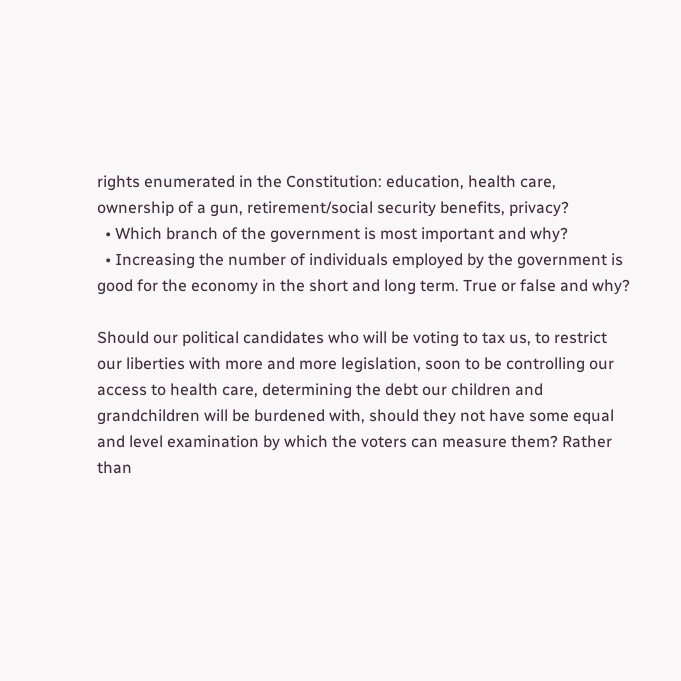rights enumerated in the Constitution: education, health care, ownership of a gun, retirement/social security benefits, privacy?
  • Which branch of the government is most important and why?
  • Increasing the number of individuals employed by the government is good for the economy in the short and long term. True or false and why?

Should our political candidates who will be voting to tax us, to restrict our liberties with more and more legislation, soon to be controlling our access to health care, determining the debt our children and grandchildren will be burdened with, should they not have some equal and level examination by which the voters can measure them? Rather than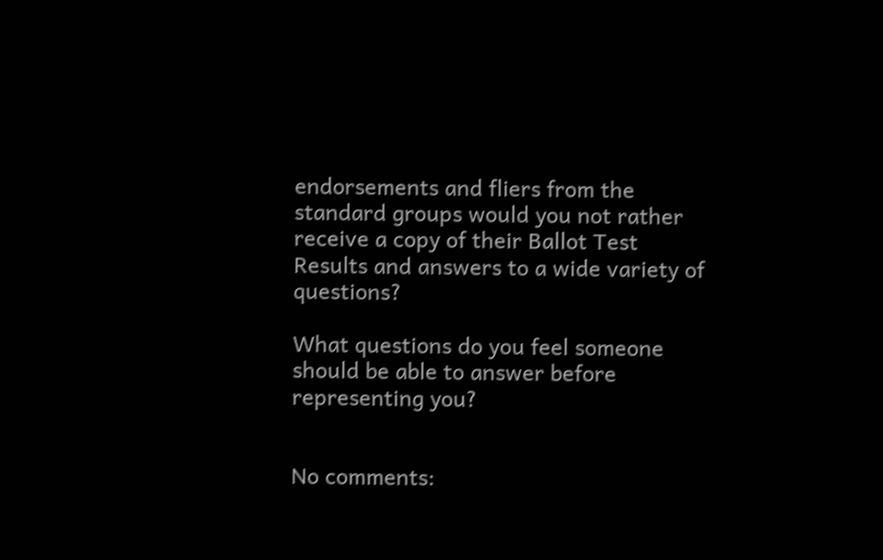endorsements and fliers from the standard groups would you not rather receive a copy of their Ballot Test Results and answers to a wide variety of questions?

What questions do you feel someone should be able to answer before representing you?


No comments: